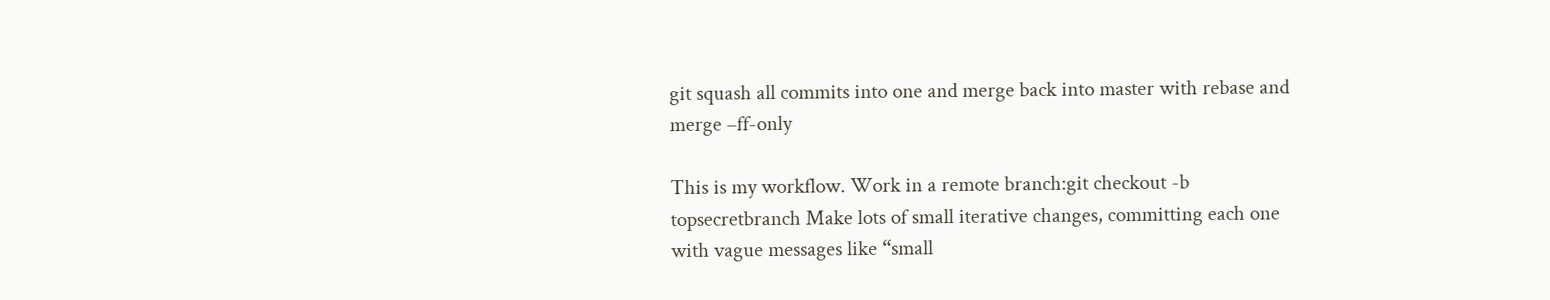git squash all commits into one and merge back into master with rebase and merge –ff-only

This is my workflow. Work in a remote branch:git checkout -b topsecretbranch Make lots of small iterative changes, committing each one with vague messages like “small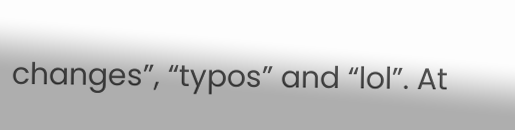changes”, “typos” and “lol”. At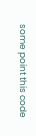some point this code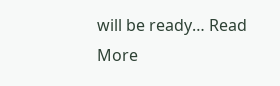will be ready… Read More